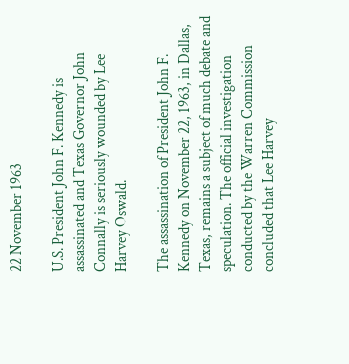22 November 1963

U.S. President John F. Kennedy is assassinated and Texas Governor John Connally is seriously wounded by Lee Harvey Oswald.

The assassination of President John F. Kennedy on November 22, 1963, in Dallas, Texas, remains a subject of much debate and speculation. The official investigation conducted by the Warren Commission concluded that Lee Harvey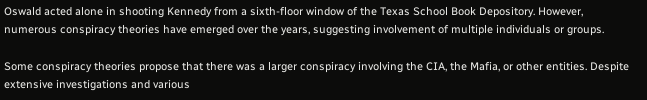Oswald acted alone in shooting Kennedy from a sixth-floor window of the Texas School Book Depository. However, numerous conspiracy theories have emerged over the years, suggesting involvement of multiple individuals or groups.

Some conspiracy theories propose that there was a larger conspiracy involving the CIA, the Mafia, or other entities. Despite extensive investigations and various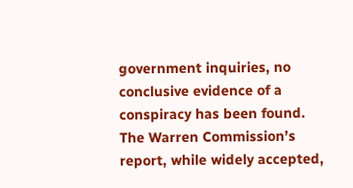government inquiries, no conclusive evidence of a conspiracy has been found. The Warren Commission’s report, while widely accepted,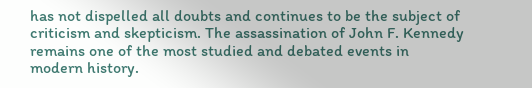has not dispelled all doubts and continues to be the subject of criticism and skepticism. The assassination of John F. Kennedy remains one of the most studied and debated events in modern history.